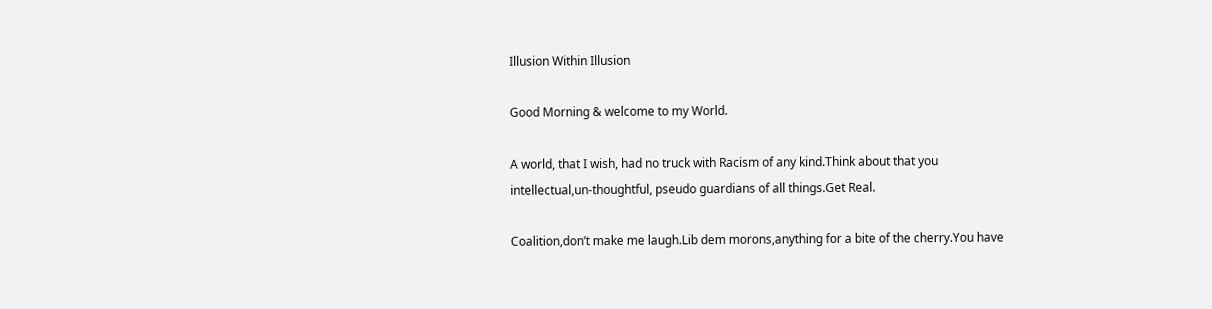Illusion Within Illusion

Good Morning & welcome to my World.

A world, that I wish, had no truck with Racism of any kind.Think about that you intellectual,un-thoughtful, pseudo guardians of all things.Get Real.

Coalition,don’t make me laugh.Lib dem morons,anything for a bite of the cherry.You have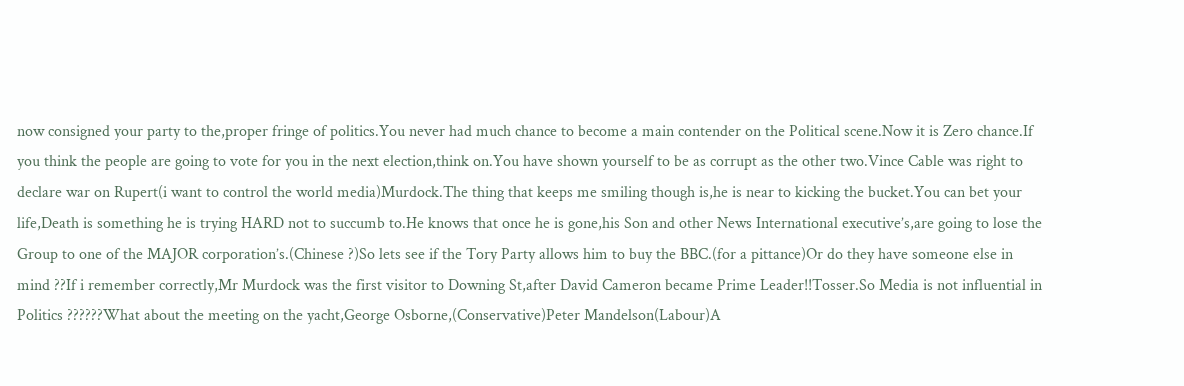now consigned your party to the,proper fringe of politics.You never had much chance to become a main contender on the Political scene.Now it is Zero chance.If you think the people are going to vote for you in the next election,think on.You have shown yourself to be as corrupt as the other two.Vince Cable was right to declare war on Rupert(i want to control the world media)Murdock.The thing that keeps me smiling though is,he is near to kicking the bucket.You can bet your life,Death is something he is trying HARD not to succumb to.He knows that once he is gone,his Son and other News International executive’s,are going to lose the Group to one of the MAJOR corporation’s.(Chinese ?)So lets see if the Tory Party allows him to buy the BBC.(for a pittance)Or do they have someone else in mind ??If i remember correctly,Mr Murdock was the first visitor to Downing St,after David Cameron became Prime Leader!!Tosser.So Media is not influential in Politics ??????What about the meeting on the yacht,George Osborne,(Conservative)Peter Mandelson(Labour)A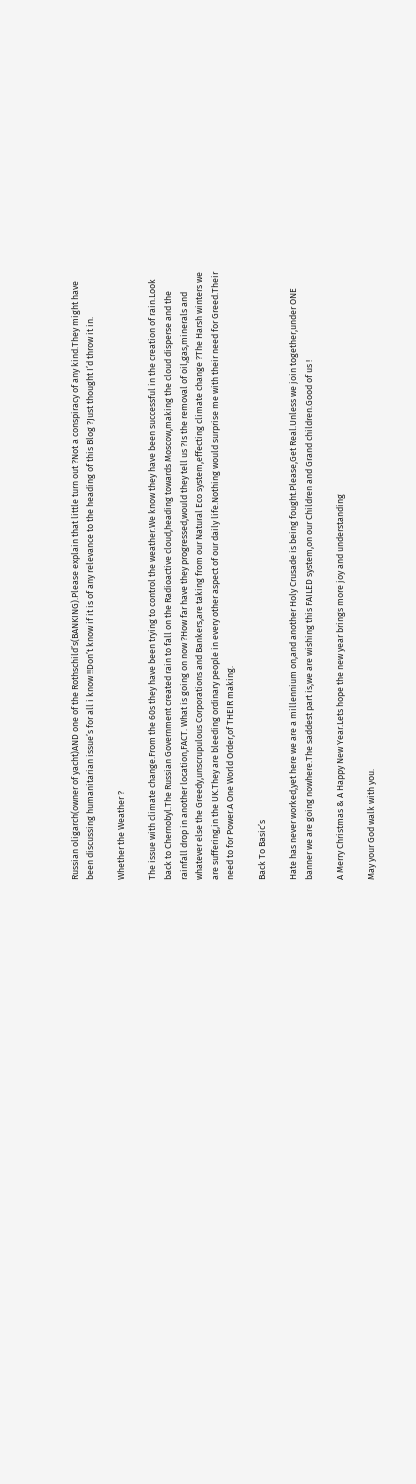Russian oligarch(owner of yacht)AND one of the Rothschild’s(BANKING).Please explain that little turn out ?Not a conspiracy of any kind.They might have been discussing humanitarian issue’s for all i know !!Don’t know if it is of any relevance to the heading of this Blog ?Just thought I’d throw it in.

Whether the Weather ?

The issue with climate change.From the 60s they have been trying to control the weather.We know they have been successful in the creation of rain.Look back to Chernobyl.The Russian Government created rain to fall on the Radioactive cloud,heading towards Moscow,making the cloud disperse and the rainfall drop in another location,FACT. What is going on now ?How far have they progressed,would they tell us ?Is the removal of oil,gas,minerals and whatever else the Greedy,unscrupulous Corporations and Bankers,are taking from our Natural Eco system,effecting climate change ?The Harsh winters we are suffering,in the UK.They are bleeding ordinary people in every other aspect of our daily life.Nothing would surprise me with their need for Greed.Their need to for Power.A One World Order,of THEIR making.

Back To Basic’s

Hate has never worked,yet here we are a millennium on,and another Holy Crusade is being fought.Please,Get Real.Unless we join together,under ONE banner we are going nowhere.The saddest part is,we are wishing this FAILED system,on our Children and Grand children.Good of us !

A Merry Christmas & A Happy New Year.Lets hope the new year brings more joy and understanding

May your God walk with you.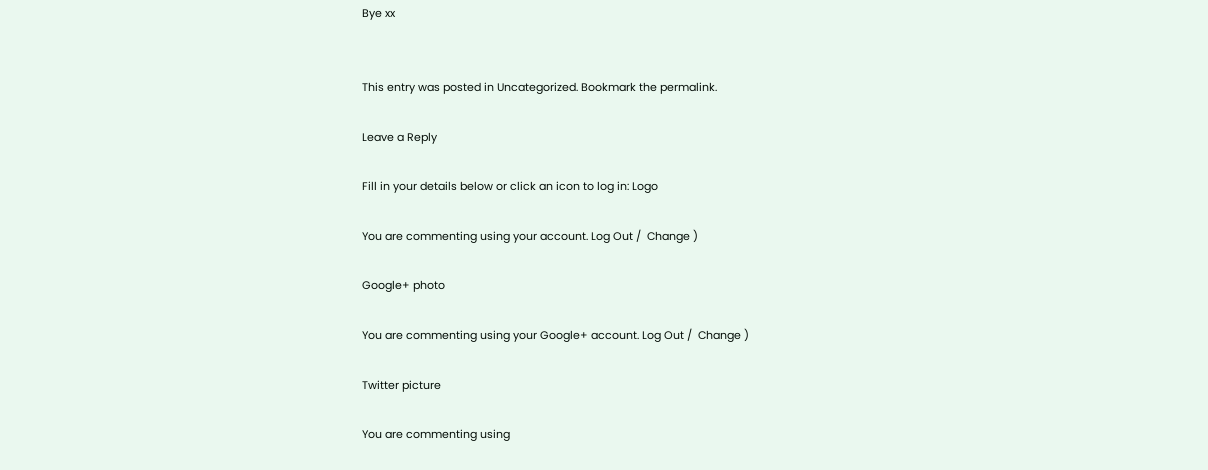Bye xx


This entry was posted in Uncategorized. Bookmark the permalink.

Leave a Reply

Fill in your details below or click an icon to log in: Logo

You are commenting using your account. Log Out /  Change )

Google+ photo

You are commenting using your Google+ account. Log Out /  Change )

Twitter picture

You are commenting using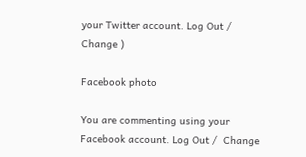your Twitter account. Log Out /  Change )

Facebook photo

You are commenting using your Facebook account. Log Out /  Change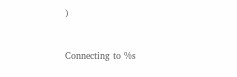)


Connecting to %s